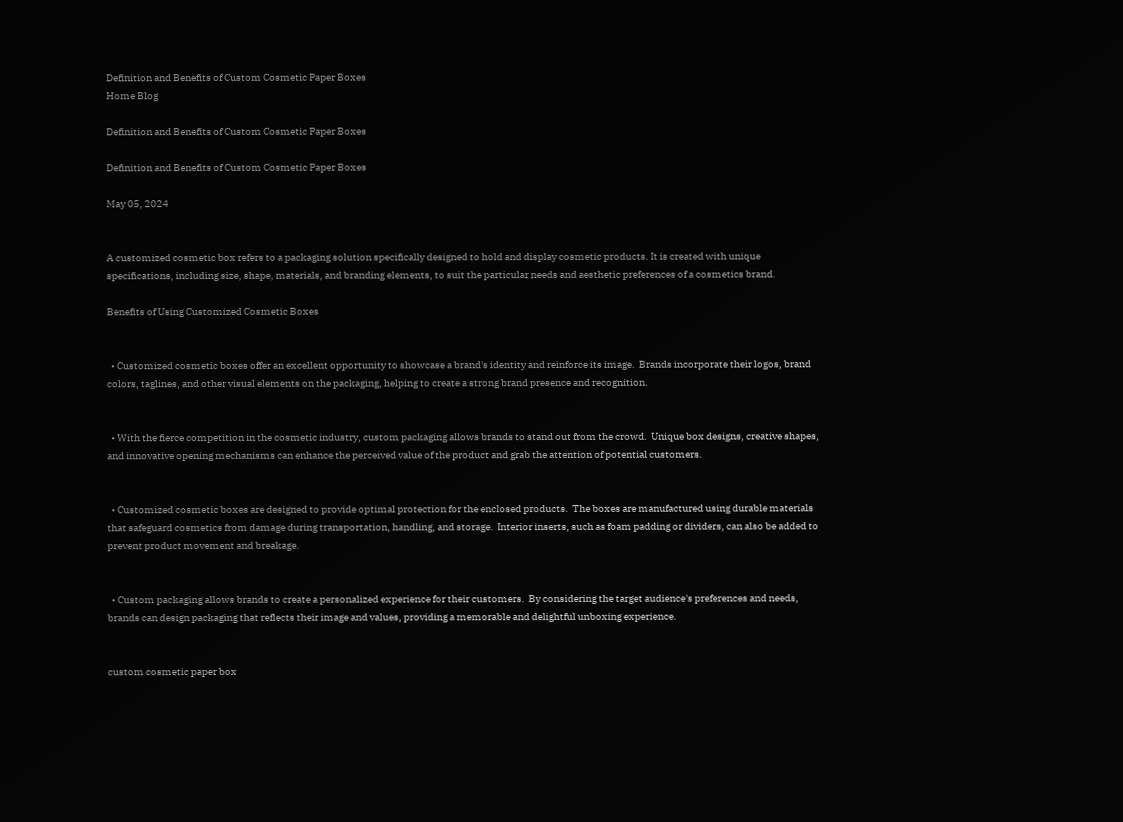Definition and Benefits of Custom Cosmetic Paper Boxes
Home Blog

Definition and Benefits of Custom Cosmetic Paper Boxes

Definition and Benefits of Custom Cosmetic Paper Boxes

May 05, 2024


A customized cosmetic box refers to a packaging solution specifically designed to hold and display cosmetic products. It is created with unique specifications, including size, shape, materials, and branding elements, to suit the particular needs and aesthetic preferences of a cosmetics brand.

Benefits of Using Customized Cosmetic Boxes


  • Customized cosmetic boxes offer an excellent opportunity to showcase a brand's identity and reinforce its image.  Brands incorporate their logos, brand colors, taglines, and other visual elements on the packaging, helping to create a strong brand presence and recognition.


  • With the fierce competition in the cosmetic industry, custom packaging allows brands to stand out from the crowd.  Unique box designs, creative shapes, and innovative opening mechanisms can enhance the perceived value of the product and grab the attention of potential customers.


  • Customized cosmetic boxes are designed to provide optimal protection for the enclosed products.  The boxes are manufactured using durable materials that safeguard cosmetics from damage during transportation, handling, and storage.  Interior inserts, such as foam padding or dividers, can also be added to prevent product movement and breakage.


  • Custom packaging allows brands to create a personalized experience for their customers.  By considering the target audience's preferences and needs, brands can design packaging that reflects their image and values, providing a memorable and delightful unboxing experience.


custom cosmetic paper box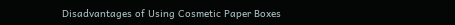Disadvantages of Using Cosmetic Paper Boxes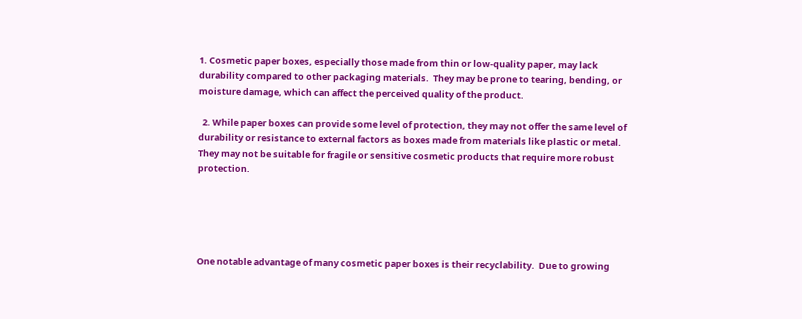1. Cosmetic paper boxes, especially those made from thin or low-quality paper, may lack durability compared to other packaging materials.  They may be prone to tearing, bending, or moisture damage, which can affect the perceived quality of the product.

  2. While paper boxes can provide some level of protection, they may not offer the same level of durability or resistance to external factors as boxes made from materials like plastic or metal.  They may not be suitable for fragile or sensitive cosmetic products that require more robust protection.





One notable advantage of many cosmetic paper boxes is their recyclability.  Due to growing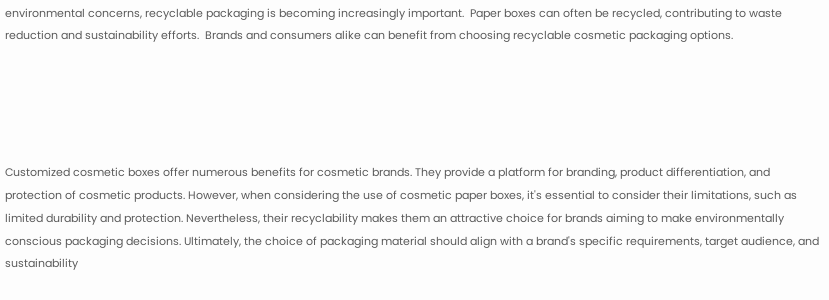environmental concerns, recyclable packaging is becoming increasingly important.  Paper boxes can often be recycled, contributing to waste reduction and sustainability efforts.  Brands and consumers alike can benefit from choosing recyclable cosmetic packaging options.





Customized cosmetic boxes offer numerous benefits for cosmetic brands. They provide a platform for branding, product differentiation, and protection of cosmetic products. However, when considering the use of cosmetic paper boxes, it's essential to consider their limitations, such as limited durability and protection. Nevertheless, their recyclability makes them an attractive choice for brands aiming to make environmentally conscious packaging decisions. Ultimately, the choice of packaging material should align with a brand's specific requirements, target audience, and sustainability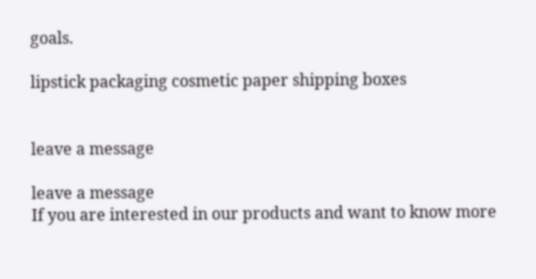goals.

lipstick packaging cosmetic paper shipping boxes


leave a message

leave a message
If you are interested in our products and want to know more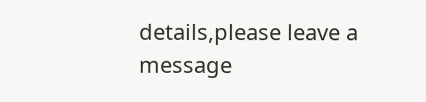details,please leave a message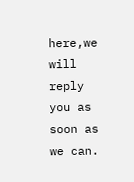here,we will reply you as soon as we can.